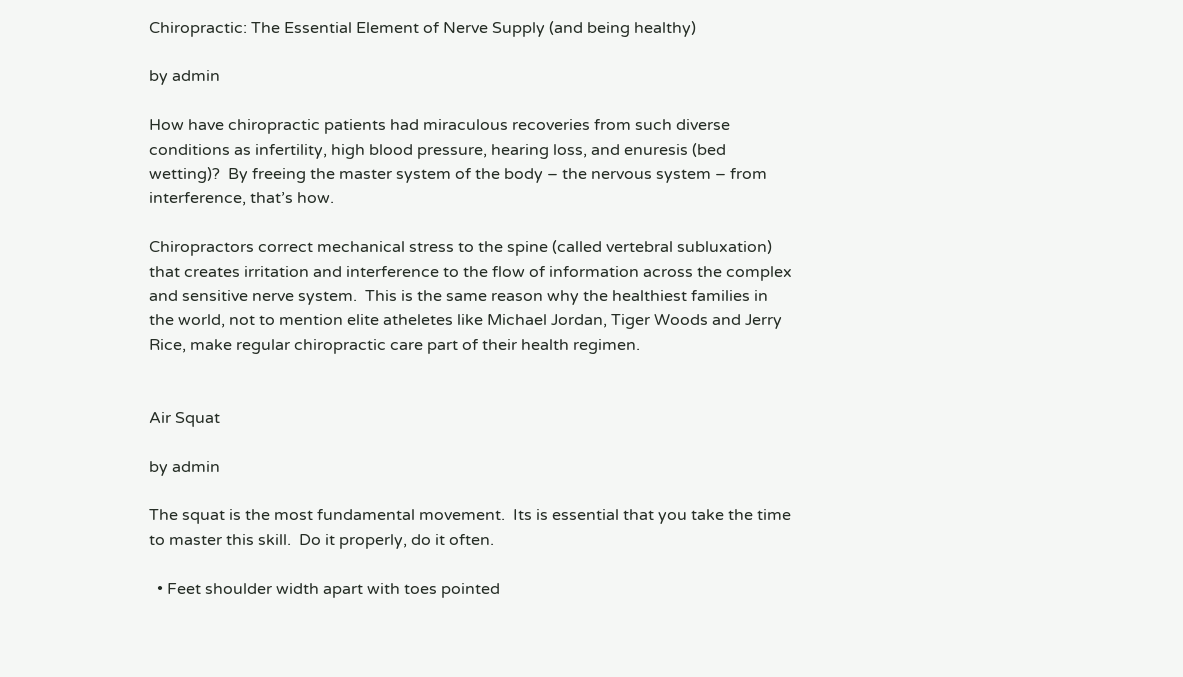Chiropractic: The Essential Element of Nerve Supply (and being healthy)

by admin

How have chiropractic patients had miraculous recoveries from such diverse conditions as infertility, high blood pressure, hearing loss, and enuresis (bed wetting)?  By freeing the master system of the body – the nervous system – from interference, that’s how.

Chiropractors correct mechanical stress to the spine (called vertebral subluxation) that creates irritation and interference to the flow of information across the complex and sensitive nerve system.  This is the same reason why the healthiest families in the world, not to mention elite atheletes like Michael Jordan, Tiger Woods and Jerry Rice, make regular chiropractic care part of their health regimen.


Air Squat

by admin

The squat is the most fundamental movement.  Its is essential that you take the time to master this skill.  Do it properly, do it often.

  • Feet shoulder width apart with toes pointed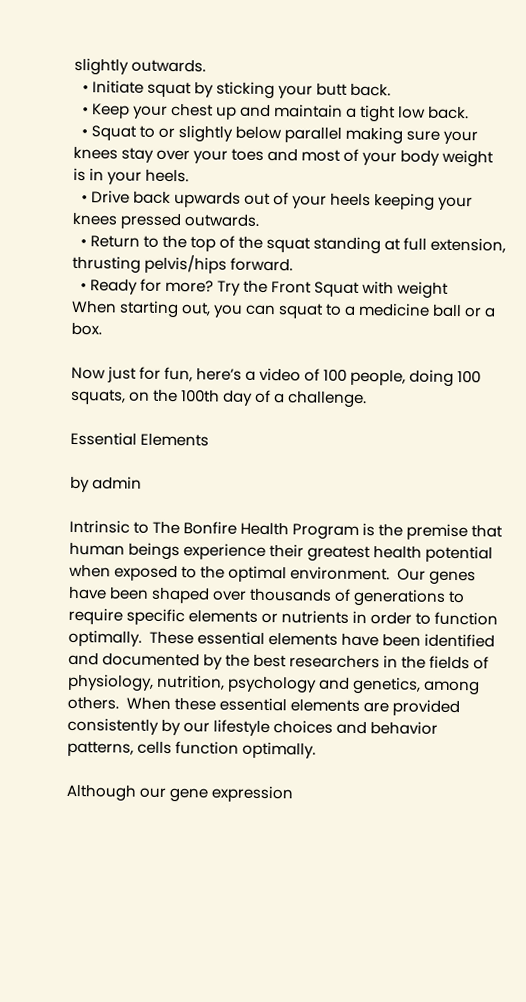slightly outwards.
  • Initiate squat by sticking your butt back.
  • Keep your chest up and maintain a tight low back.
  • Squat to or slightly below parallel making sure your knees stay over your toes and most of your body weight is in your heels.
  • Drive back upwards out of your heels keeping your knees pressed outwards.
  • Return to the top of the squat standing at full extension, thrusting pelvis/hips forward.
  • Ready for more? Try the Front Squat with weight
When starting out, you can squat to a medicine ball or a box.

Now just for fun, here’s a video of 100 people, doing 100 squats, on the 100th day of a challenge.

Essential Elements

by admin

Intrinsic to The Bonfire Health Program is the premise that human beings experience their greatest health potential when exposed to the optimal environment.  Our genes have been shaped over thousands of generations to require specific elements or nutrients in order to function optimally.  These essential elements have been identified and documented by the best researchers in the fields of physiology, nutrition, psychology and genetics, among others.  When these essential elements are provided consistently by our lifestyle choices and behavior patterns, cells function optimally.

Although our gene expression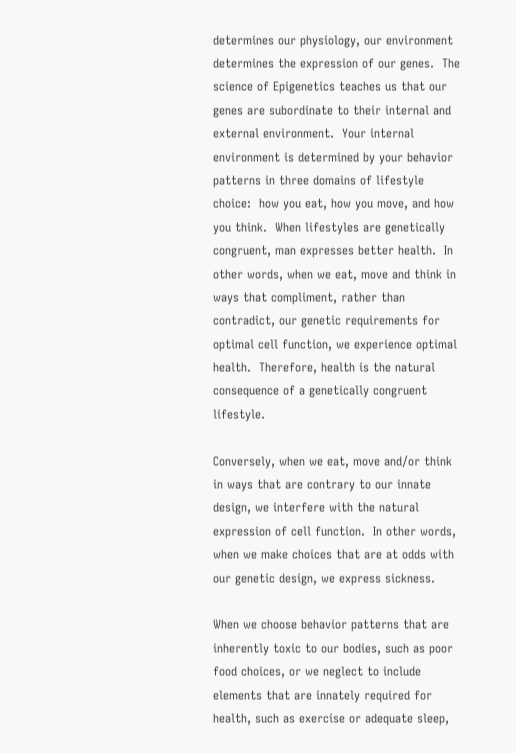determines our physiology, our environment determines the expression of our genes.  The science of Epigenetics teaches us that our genes are subordinate to their internal and external environment.  Your internal environment is determined by your behavior patterns in three domains of lifestyle choice:  how you eat, how you move, and how you think.  When lifestyles are genetically congruent, man expresses better health.  In other words, when we eat, move and think in ways that compliment, rather than contradict, our genetic requirements for optimal cell function, we experience optimal health.  Therefore, health is the natural consequence of a genetically congruent lifestyle.

Conversely, when we eat, move and/or think in ways that are contrary to our innate design, we interfere with the natural expression of cell function.  In other words, when we make choices that are at odds with our genetic design, we express sickness.

When we choose behavior patterns that are inherently toxic to our bodies, such as poor food choices, or we neglect to include elements that are innately required for health, such as exercise or adequate sleep,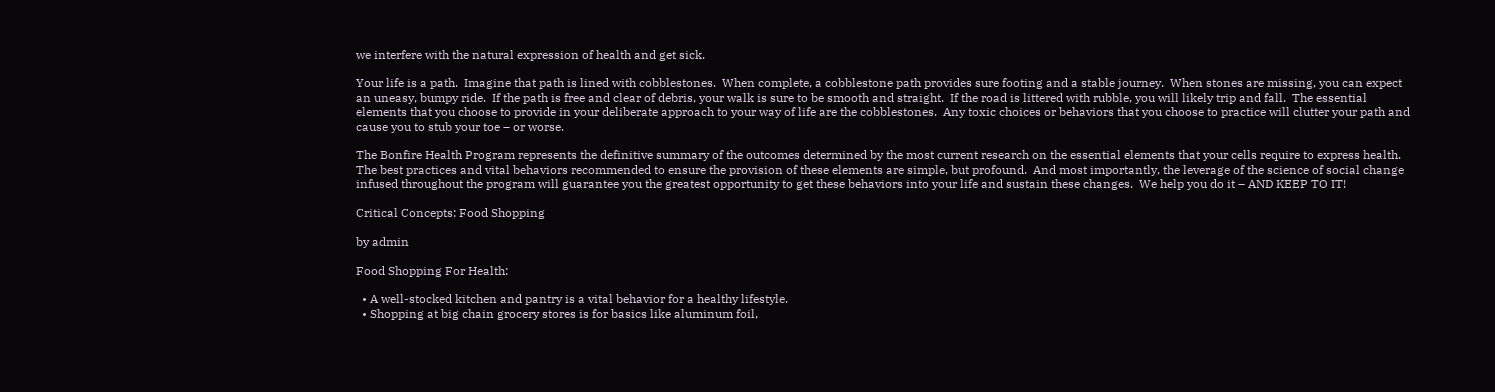we interfere with the natural expression of health and get sick.

Your life is a path.  Imagine that path is lined with cobblestones.  When complete, a cobblestone path provides sure footing and a stable journey.  When stones are missing, you can expect an uneasy, bumpy ride.  If the path is free and clear of debris, your walk is sure to be smooth and straight.  If the road is littered with rubble, you will likely trip and fall.  The essential elements that you choose to provide in your deliberate approach to your way of life are the cobblestones.  Any toxic choices or behaviors that you choose to practice will clutter your path and cause you to stub your toe – or worse.

The Bonfire Health Program represents the definitive summary of the outcomes determined by the most current research on the essential elements that your cells require to express health.  The best practices and vital behaviors recommended to ensure the provision of these elements are simple, but profound.  And most importantly, the leverage of the science of social change infused throughout the program will guarantee you the greatest opportunity to get these behaviors into your life and sustain these changes.  We help you do it – AND KEEP TO IT!

Critical Concepts: Food Shopping

by admin

Food Shopping For Health:

  • A well-stocked kitchen and pantry is a vital behavior for a healthy lifestyle.
  • Shopping at big chain grocery stores is for basics like aluminum foil,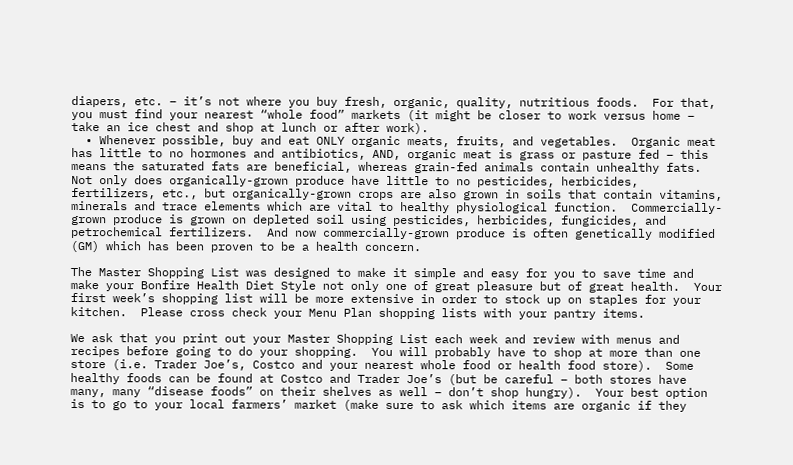diapers, etc. – it’s not where you buy fresh, organic, quality, nutritious foods.  For that, you must find your nearest “whole food” markets (it might be closer to work versus home – take an ice chest and shop at lunch or after work).
  • Whenever possible, buy and eat ONLY organic meats, fruits, and vegetables.  Organic meat has little to no hormones and antibiotics, AND, organic meat is grass or pasture fed – this means the saturated fats are beneficial, whereas grain-fed animals contain unhealthy fats.  Not only does organically-grown produce have little to no pesticides, herbicides, fertilizers, etc., but organically-grown crops are also grown in soils that contain vitamins, minerals and trace elements which are vital to healthy physiological function.  Commercially-grown produce is grown on depleted soil using pesticides, herbicides, fungicides, and petrochemical fertilizers.  And now commercially-grown produce is often genetically modified (GM) which has been proven to be a health concern.

The Master Shopping List was designed to make it simple and easy for you to save time and make your Bonfire Health Diet Style not only one of great pleasure but of great health.  Your first week’s shopping list will be more extensive in order to stock up on staples for your kitchen.  Please cross check your Menu Plan shopping lists with your pantry items.

We ask that you print out your Master Shopping List each week and review with menus and recipes before going to do your shopping.  You will probably have to shop at more than one store (i.e. Trader Joe’s, Costco and your nearest whole food or health food store).  Some healthy foods can be found at Costco and Trader Joe’s (but be careful – both stores have many, many “disease foods” on their shelves as well – don’t shop hungry).  Your best option is to go to your local farmers’ market (make sure to ask which items are organic if they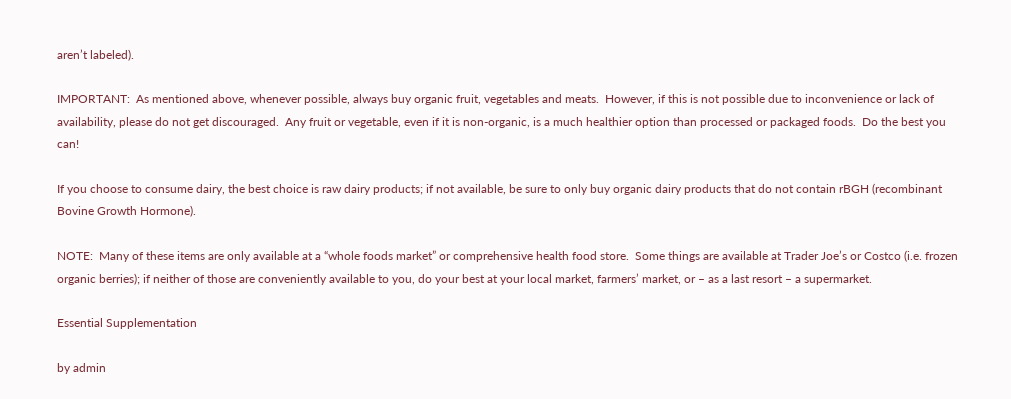aren’t labeled).

IMPORTANT:  As mentioned above, whenever possible, always buy organic fruit, vegetables and meats.  However, if this is not possible due to inconvenience or lack of availability, please do not get discouraged.  Any fruit or vegetable, even if it is non-organic, is a much healthier option than processed or packaged foods.  Do the best you can!

If you choose to consume dairy, the best choice is raw dairy products; if not available, be sure to only buy organic dairy products that do not contain rBGH (recombinant Bovine Growth Hormone).

NOTE:  Many of these items are only available at a “whole foods market” or comprehensive health food store.  Some things are available at Trader Joe’s or Costco (i.e. frozen organic berries); if neither of those are conveniently available to you, do your best at your local market, farmers’ market, or – as a last resort – a supermarket.

Essential Supplementation

by admin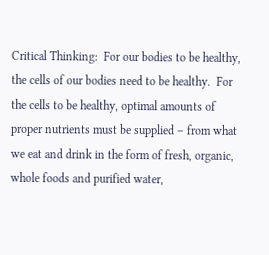Critical Thinking:  For our bodies to be healthy, the cells of our bodies need to be healthy.  For the cells to be healthy, optimal amounts of proper nutrients must be supplied – from what we eat and drink in the form of fresh, organic, whole foods and purified water,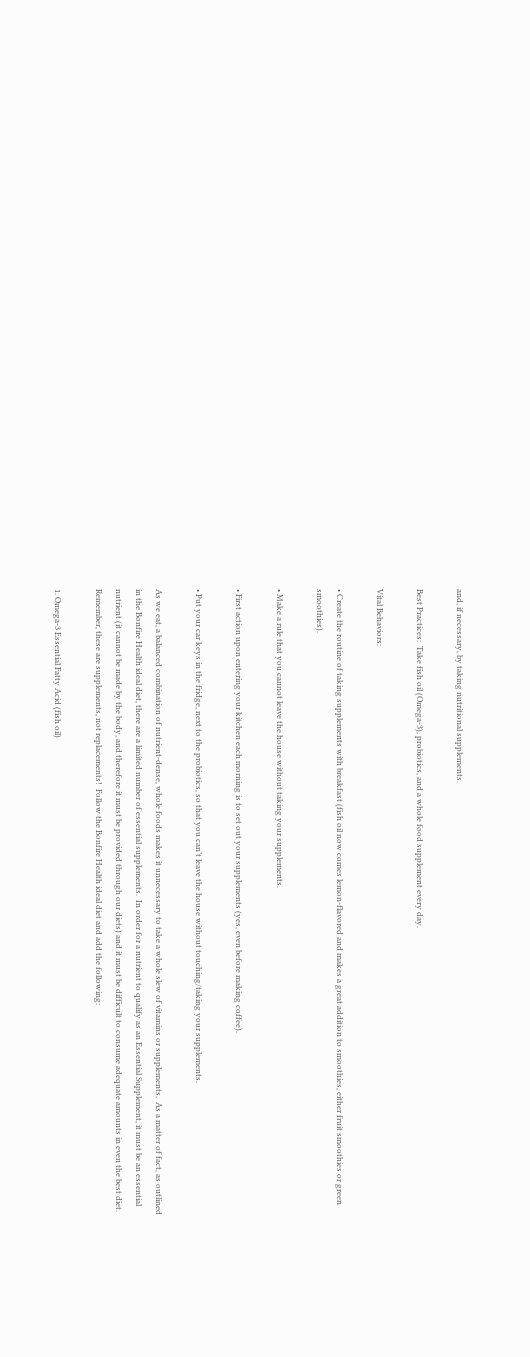and, if necessary, by taking nutritional supplements.

Best Practices:  Take fish oil (Omega-3), probiotics, and a whole food supplement every day.

Vital Behaviors:

• Create the routine of taking supplements with breakfast (fish oil now comes lemon-flavored and makes a great addition to smoothies, either fruit smoothies or green smoothies).

• Make a rule that you cannot leave the house without taking your supplements.

• First action upon entering your kitchen each morning is to set out your supplements (yes, even before making coffee).

• Put your car keys in the fridge, next to the probiotics, so that you can’t leave the house without touching/taking your supplements.

As we eat, a balanced combination of nutrient-dense, whole foods makes it unnecessary to take a whole slew of vitamins or supplements.  As a matter of fact, as outlined in the Bonfire Health ideal diet, there are a limited number of essential supplements.  In order for a nutrient to qualify as an Essential Supplement, it must be an essential nutrient (it cannot be made by the body, and therefore it must be provided through our diets) and it must be difficult to consume adequate amounts in even the best diet.  Remember, these are supplements, not replacements!  Follow the Bonfire Health ideal diet and add the following:

1. Omega-3 Essential Fatty Acid (fish oil)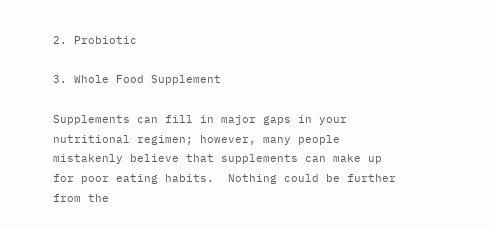2. Probiotic

3. Whole Food Supplement

Supplements can fill in major gaps in your nutritional regimen; however, many people mistakenly believe that supplements can make up for poor eating habits.  Nothing could be further from the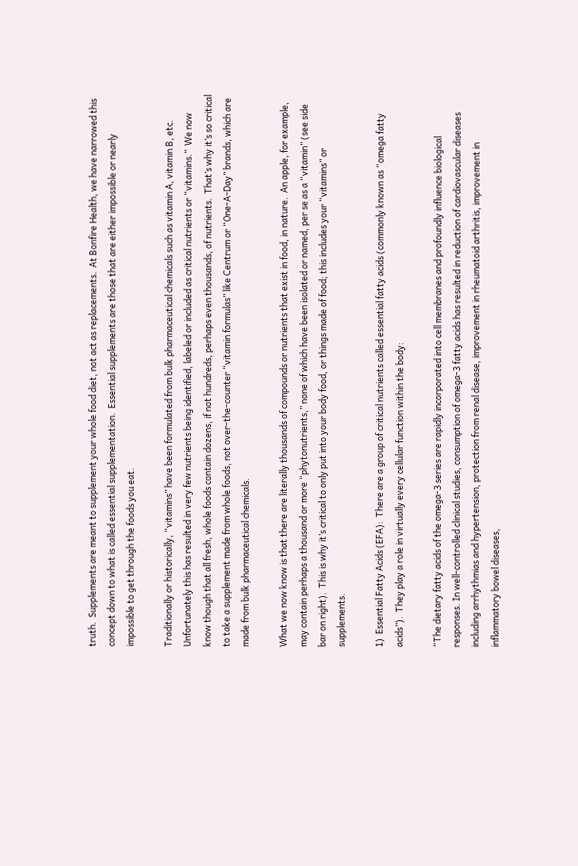truth.  Supplements are meant to supplement your whole food diet, not act as replacements.  At Bonfire Health, we have narrowed this concept down to what is called essential supplementation.  Essential supplements are those that are either impossible or nearly impossible to get through the foods you eat.

Traditionally or historically, “vitamins” have been formulated from bulk pharmaceutical chemicals such as vitamin A, vitamin B, etc.  Unfortunately this has resulted in very few nutrients being identified, labeled or included as critical nutrients or “vitamins.”  We now know though that all fresh, whole foods contain dozens, if not hundreds, perhaps even thousands, of nutrients.  That’s why it’s so critical to take a supplement made from whole foods, not over-the-counter “vitamin formulas” like Centrum or “One-A-Day” brands, which are made from bulk pharmaceutical chemicals.

What we now know is that there are literally thousands of compounds or nutrients that exist in food, in nature.  An apple, for example, may contain perhaps a thousand or more “phytonutrients,” none of which have been isolated or named, per se as a “vitamin” (see side bar on right).  This is why it’s critical to only put into your body food, or things made of food; this includes your “vitamins” or supplements.

1)  Essential Fatty Acids (EFA):  There are a group of critical nutrients called essential fatty acids (commonly known as “omega fatty acids”).  They play a role in virtually every cellular function within the body:

“The dietary fatty acids of the omega-3 series are rapidly incorporated into cell membranes and profoundly influence biological responses. In well-controlled clinical studies, consumption of omega-3 fatty acids has resulted in reduction of cardiovascular diseases including arrhythmias and hypertension, protection from renal disease, improvement in rheumatoid arthritis, improvement in inflammatory bowel diseases,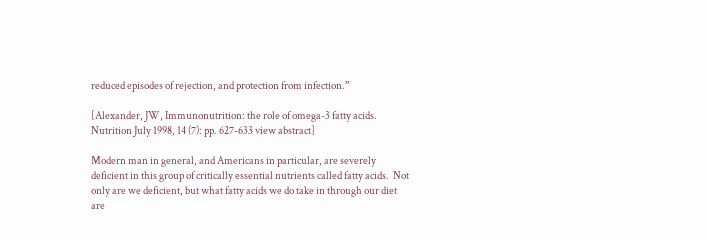reduced episodes of rejection, and protection from infection.”

[Alexander, JW, Immunonutrition: the role of omega-3 fatty acids. Nutrition July 1998, 14 (7): pp. 627-633 view abstract]

Modern man in general, and Americans in particular, are severely deficient in this group of critically essential nutrients called fatty acids.  Not only are we deficient, but what fatty acids we do take in through our diet are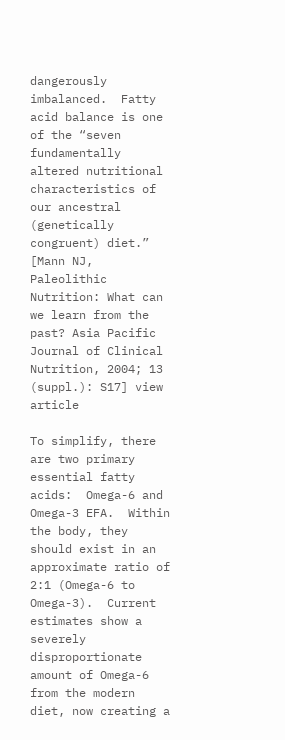dangerously imbalanced.  Fatty acid balance is one of the “seven fundamentally altered nutritional characteristics of our ancestral (genetically congruent) diet.” [Mann NJ, Paleolithic Nutrition: What can we learn from the past? Asia Pacific Journal of Clinical Nutrition, 2004; 13 (suppl.): S17] view article

To simplify, there are two primary essential fatty acids:  Omega-6 and Omega-3 EFA.  Within the body, they should exist in an approximate ratio of 2:1 (Omega-6 to Omega-3).  Current estimates show a severely disproportionate amount of Omega-6 from the modern diet, now creating a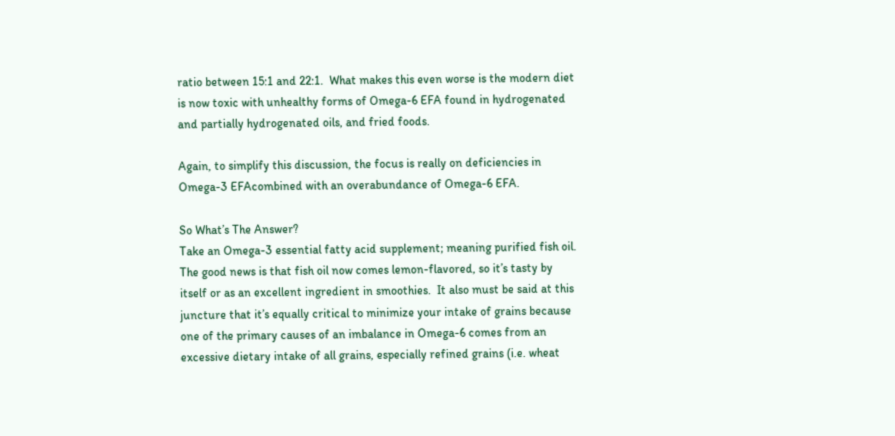ratio between 15:1 and 22:1.  What makes this even worse is the modern diet is now toxic with unhealthy forms of Omega-6 EFA found in hydrogenated and partially hydrogenated oils, and fried foods.

Again, to simplify this discussion, the focus is really on deficiencies in Omega-3 EFAcombined with an overabundance of Omega-6 EFA.

So What’s The Answer?
Take an Omega-3 essential fatty acid supplement; meaning purified fish oil.  The good news is that fish oil now comes lemon-flavored, so it’s tasty by itself or as an excellent ingredient in smoothies.  It also must be said at this juncture that it’s equally critical to minimize your intake of grains because one of the primary causes of an imbalance in Omega-6 comes from an excessive dietary intake of all grains, especially refined grains (i.e. wheat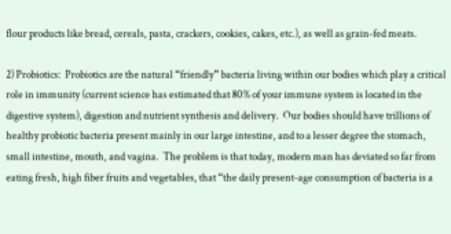flour products like bread, cereals, pasta, crackers, cookies, cakes, etc.), as well as grain-fed meats.

2) Probiotics:  Probiotics are the natural “friendly” bacteria living within our bodies which play a critical role in immunity (current science has estimated that 80% of your immune system is located in the digestive system), digestion and nutrient synthesis and delivery.  Our bodies should have trillions of healthy probiotic bacteria present mainly in our large intestine, and to a lesser degree the stomach, small intestine, mouth, and vagina.  The problem is that today, modern man has deviated so far from eating fresh, high fiber fruits and vegetables, that “the daily present-age consumption of bacteria is a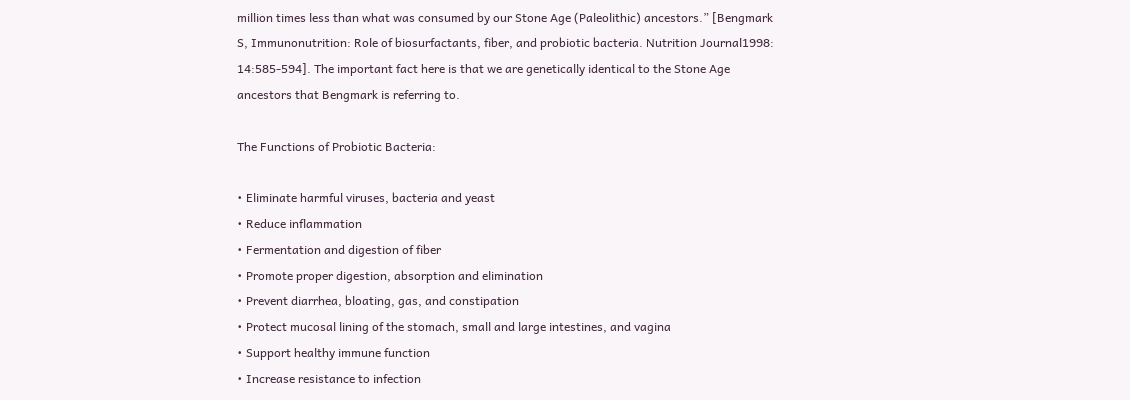million times less than what was consumed by our Stone Age (Paleolithic) ancestors.” [Bengmark S, Immunonutrition: Role of biosurfactants, fiber, and probiotic bacteria. Nutrition Journal1998: 14:585-594]. The important fact here is that we are genetically identical to the Stone Age ancestors that Bengmark is referring to.

The Functions of Probiotic Bacteria:

• Eliminate harmful viruses, bacteria and yeast
• Reduce inflammation
• Fermentation and digestion of fiber
• Promote proper digestion, absorption and elimination
• Prevent diarrhea, bloating, gas, and constipation
• Protect mucosal lining of the stomach, small and large intestines, and vagina
• Support healthy immune function
• Increase resistance to infection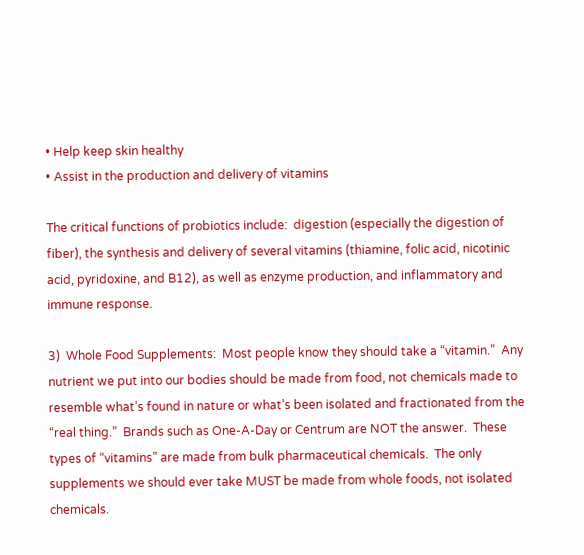• Help keep skin healthy
• Assist in the production and delivery of vitamins

The critical functions of probiotics include:  digestion (especially the digestion of fiber), the synthesis and delivery of several vitamins (thiamine, folic acid, nicotinic acid, pyridoxine, and B12), as well as enzyme production, and inflammatory and immune response.

3)  Whole Food Supplements:  Most people know they should take a “vitamin.”  Any nutrient we put into our bodies should be made from food, not chemicals made to resemble what’s found in nature or what’s been isolated and fractionated from the “real thing.”  Brands such as One-A-Day or Centrum are NOT the answer.  These types of “vitamins” are made from bulk pharmaceutical chemicals.  The only supplements we should ever take MUST be made from whole foods, not isolated chemicals.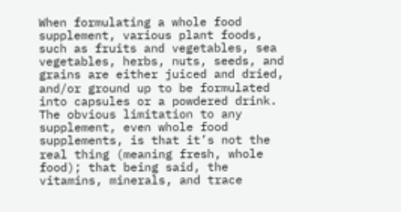When formulating a whole food supplement, various plant foods, such as fruits and vegetables, sea vegetables, herbs, nuts, seeds, and grains are either juiced and dried, and/or ground up to be formulated into capsules or a powdered drink.  The obvious limitation to any supplement, even whole food supplements, is that it’s not the real thing (meaning fresh, whole food); that being said, the vitamins, minerals, and trace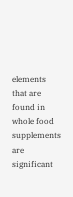elements that are found in whole food supplements are significant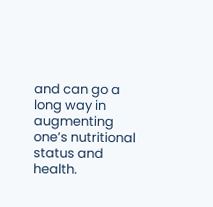and can go a long way in augmenting one’s nutritional status and health.